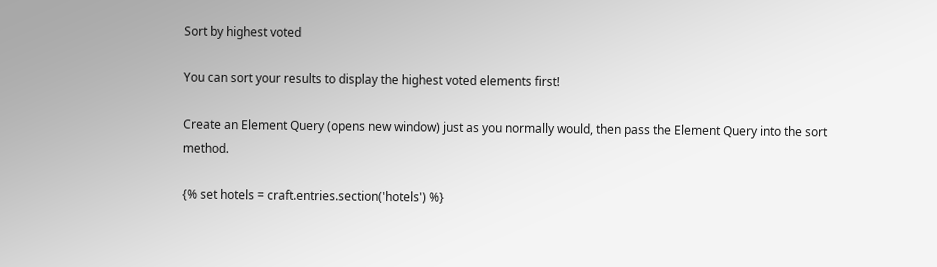Sort by highest voted

You can sort your results to display the highest voted elements first!

Create an Element Query (opens new window) just as you normally would, then pass the Element Query into the sort method.

{% set hotels = craft.entries.section('hotels') %}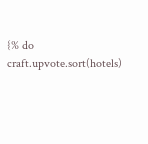{% do craft.upvote.sort(hotels)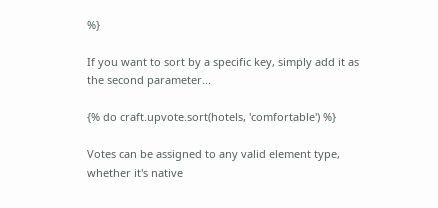%}

If you want to sort by a specific key, simply add it as the second parameter...

{% do craft.upvote.sort(hotels, 'comfortable') %}

Votes can be assigned to any valid element type, whether it's native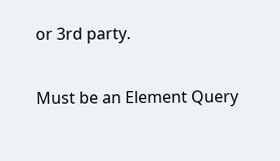or 3rd party.

Must be an Element Query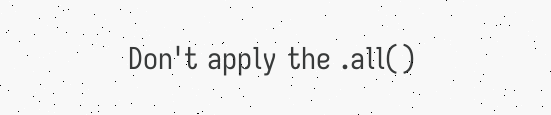Don't apply the .all()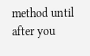method until after you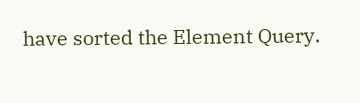have sorted the Element Query.